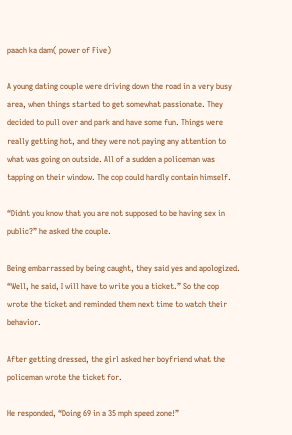paach ka dam( power of Five)

A young dating couple were driving down the road in a very busy area, when things started to get somewhat passionate. They decided to pull over and park and have some fun. Things were really getting hot, and they were not paying any attention to what was going on outside. All of a sudden a policeman was tapping on their window. The cop could hardly contain himself.

“Didnt you know that you are not supposed to be having sex in public?” he asked the couple.

Being embarrassed by being caught, they said yes and apologized. “Well, he said, I will have to write you a ticket.” So the cop wrote the ticket and reminded them next time to watch their behavior.

After getting dressed, the girl asked her boyfriend what the policeman wrote the ticket for.

He responded, “Doing 69 in a 35 mph speed zone!”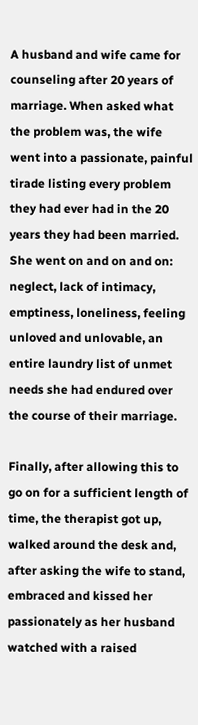A husband and wife came for counseling after 20 years of marriage. When asked what the problem was, the wife went into a passionate, painful tirade listing every problem they had ever had in the 20 years they had been married. She went on and on and on: neglect, lack of intimacy, emptiness, loneliness, feeling unloved and unlovable, an entire laundry list of unmet needs she had endured over the course of their marriage.

Finally, after allowing this to go on for a sufficient length of time, the therapist got up, walked around the desk and, after asking the wife to stand, embraced and kissed her passionately as her husband watched with a raised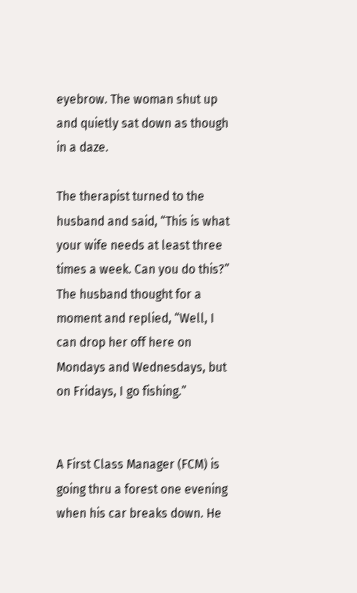eyebrow. The woman shut up and quietly sat down as though in a daze.

The therapist turned to the husband and said, “This is what your wife needs at least three times a week. Can you do this?” The husband thought for a moment and replied, “Well, I can drop her off here on Mondays and Wednesdays, but on Fridays, I go fishing.”


A First Class Manager (FCM) is going thru a forest one evening when his car breaks down. He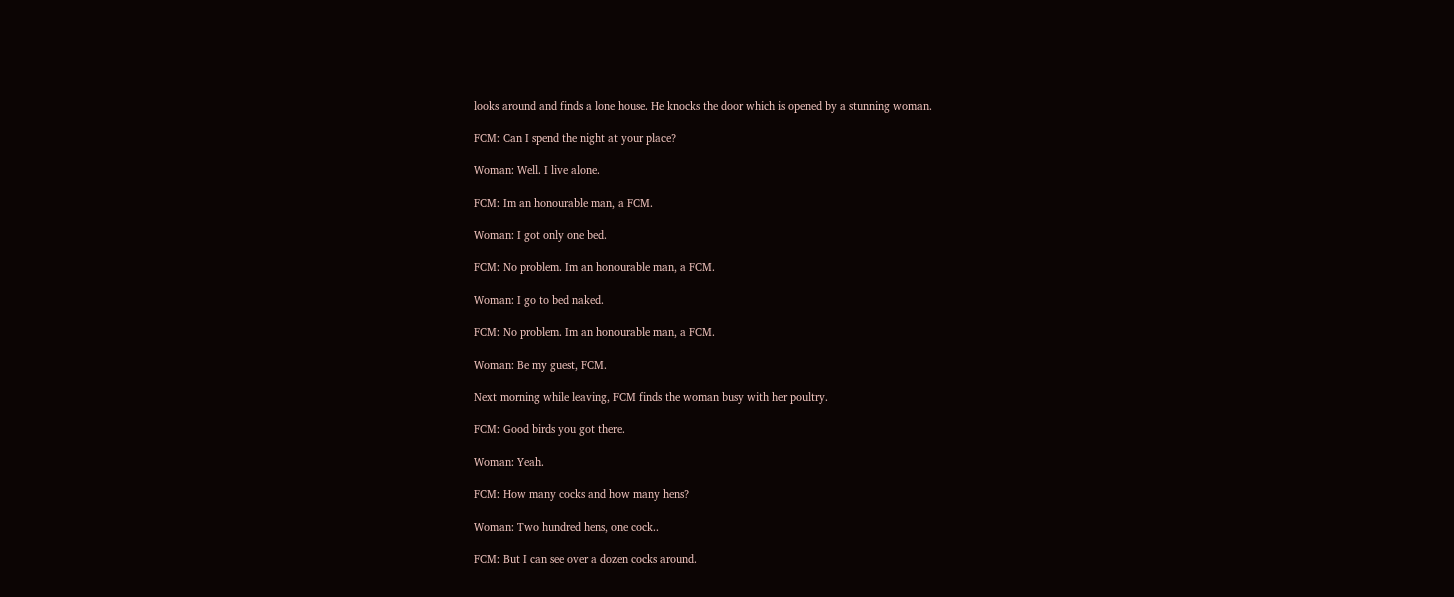looks around and finds a lone house. He knocks the door which is opened by a stunning woman.

FCM: Can I spend the night at your place?

Woman: Well. I live alone.

FCM: Im an honourable man, a FCM.

Woman: I got only one bed.

FCM: No problem. Im an honourable man, a FCM.

Woman: I go to bed naked.

FCM: No problem. Im an honourable man, a FCM.

Woman: Be my guest, FCM.

Next morning while leaving, FCM finds the woman busy with her poultry.

FCM: Good birds you got there.

Woman: Yeah.

FCM: How many cocks and how many hens?

Woman: Two hundred hens, one cock..

FCM: But I can see over a dozen cocks around.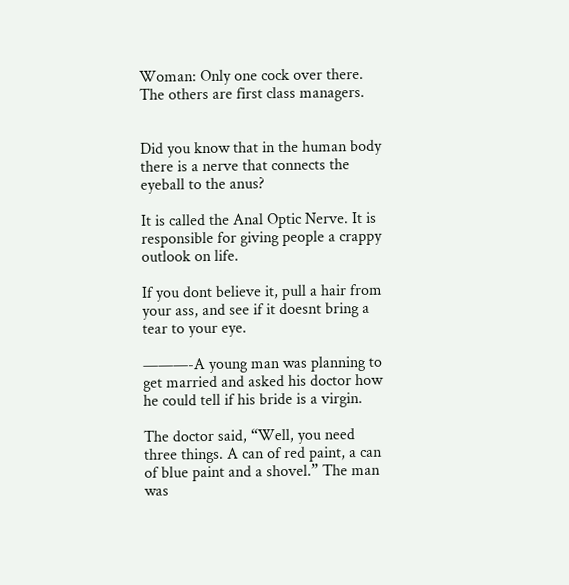Woman: Only one cock over there. The others are first class managers.


Did you know that in the human body there is a nerve that connects the eyeball to the anus?

It is called the Anal Optic Nerve. It is responsible for giving people a crappy outlook on life.

If you dont believe it, pull a hair from your ass, and see if it doesnt bring a tear to your eye.

———-A young man was planning to get married and asked his doctor how he could tell if his bride is a virgin.

The doctor said, “Well, you need three things. A can of red paint, a can of blue paint and a shovel.” The man was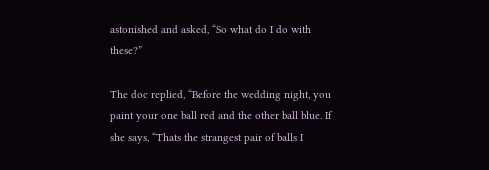astonished and asked, “So what do I do with these?”

The doc replied, “Before the wedding night, you paint your one ball red and the other ball blue. If she says, “Thats the strangest pair of balls I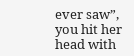ever saw”, you hit her head with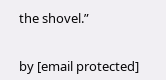the shovel.”


by [email protected]